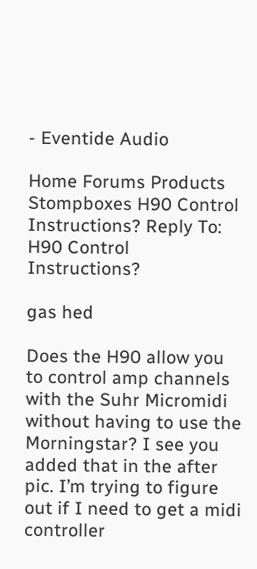- Eventide Audio

Home Forums Products Stompboxes H90 Control Instructions? Reply To: H90 Control Instructions?

gas hed

Does the H90 allow you to control amp channels with the Suhr Micromidi without having to use the Morningstar? I see you added that in the after pic. I’m trying to figure out if I need to get a midi controller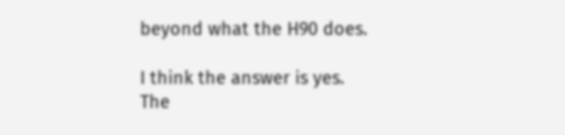beyond what the H90 does.

I think the answer is yes.  The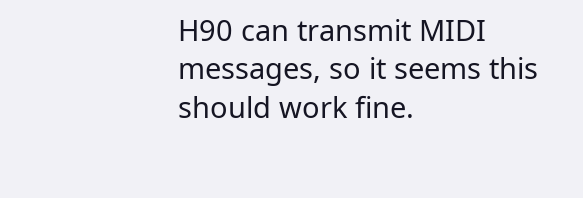H90 can transmit MIDI messages, so it seems this should work fine.